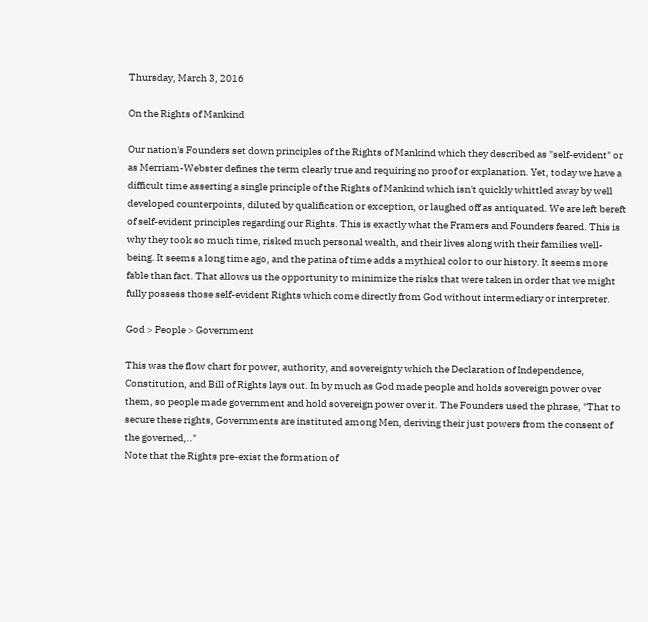Thursday, March 3, 2016

On the Rights of Mankind

Our nation's Founders set down principles of the Rights of Mankind which they described as "self-evident" or as Merriam-Webster defines the term clearly true and requiring no proof or explanation. Yet, today we have a difficult time asserting a single principle of the Rights of Mankind which isn't quickly whittled away by well developed counterpoints, diluted by qualification or exception, or laughed off as antiquated. We are left bereft of self-evident principles regarding our Rights. This is exactly what the Framers and Founders feared. This is why they took so much time, risked much personal wealth, and their lives along with their families well-being. It seems a long time ago, and the patina of time adds a mythical color to our history. It seems more fable than fact. That allows us the opportunity to minimize the risks that were taken in order that we might fully possess those self-evident Rights which come directly from God without intermediary or interpreter.

God > People > Government

This was the flow chart for power, authority, and sovereignty which the Declaration of Independence, Constitution, and Bill of Rights lays out. In by much as God made people and holds sovereign power over them, so people made government and hold sovereign power over it. The Founders used the phrase, "That to secure these rights, Governments are instituted among Men, deriving their just powers from the consent of the governed,.."
Note that the Rights pre-exist the formation of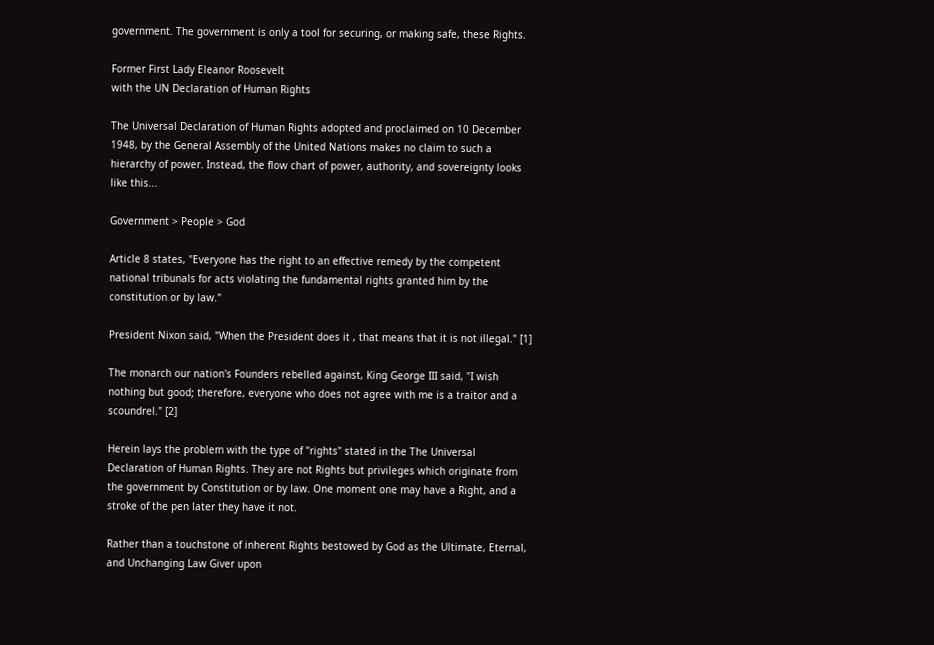government. The government is only a tool for securing, or making safe, these Rights.

Former First Lady Eleanor Roosevelt
with the UN Declaration of Human Rights

The Universal Declaration of Human Rights adopted and proclaimed on 10 December 1948, by the General Assembly of the United Nations makes no claim to such a hierarchy of power. Instead, the flow chart of power, authority, and sovereignty looks like this...

Government > People > God

Article 8 states, "Everyone has the right to an effective remedy by the competent national tribunals for acts violating the fundamental rights granted him by the constitution or by law."

President Nixon said, "When the President does it , that means that it is not illegal." [1]

The monarch our nation's Founders rebelled against, King George III said, "I wish nothing but good; therefore, everyone who does not agree with me is a traitor and a scoundrel." [2]

Herein lays the problem with the type of "rights" stated in the The Universal Declaration of Human Rights. They are not Rights but privileges which originate from the government by Constitution or by law. One moment one may have a Right, and a stroke of the pen later they have it not.

Rather than a touchstone of inherent Rights bestowed by God as the Ultimate, Eternal, and Unchanging Law Giver upon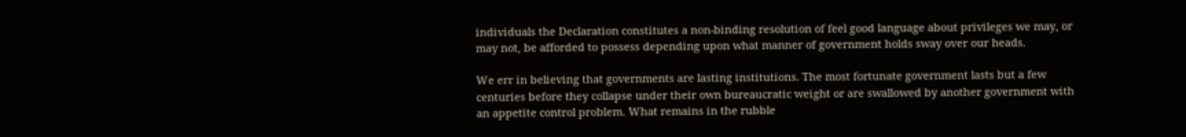individuals the Declaration constitutes a non-binding resolution of feel good language about privileges we may, or may not, be afforded to possess depending upon what manner of government holds sway over our heads.

We err in believing that governments are lasting institutions. The most fortunate government lasts but a few centuries before they collapse under their own bureaucratic weight or are swallowed by another government with an appetite control problem. What remains in the rubble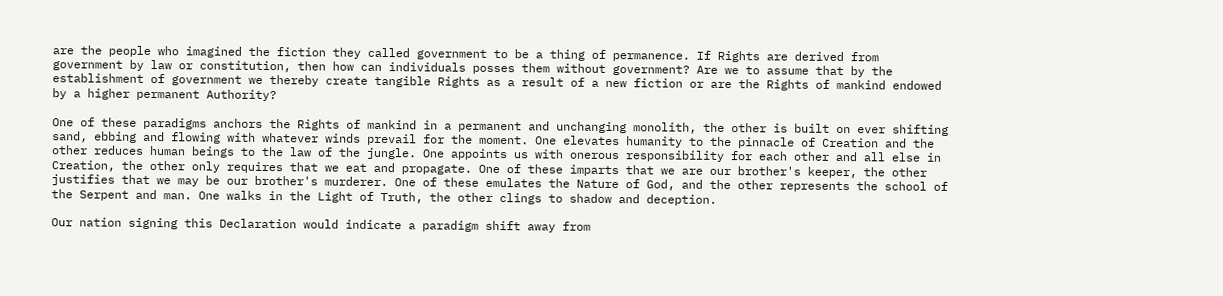are the people who imagined the fiction they called government to be a thing of permanence. If Rights are derived from government by law or constitution, then how can individuals posses them without government? Are we to assume that by the establishment of government we thereby create tangible Rights as a result of a new fiction or are the Rights of mankind endowed by a higher permanent Authority?

One of these paradigms anchors the Rights of mankind in a permanent and unchanging monolith, the other is built on ever shifting sand, ebbing and flowing with whatever winds prevail for the moment. One elevates humanity to the pinnacle of Creation and the other reduces human beings to the law of the jungle. One appoints us with onerous responsibility for each other and all else in Creation, the other only requires that we eat and propagate. One of these imparts that we are our brother's keeper, the other justifies that we may be our brother's murderer. One of these emulates the Nature of God, and the other represents the school of the Serpent and man. One walks in the Light of Truth, the other clings to shadow and deception.

Our nation signing this Declaration would indicate a paradigm shift away from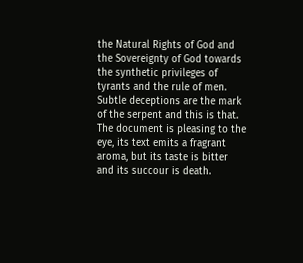the Natural Rights of God and the Sovereignty of God towards the synthetic privileges of tyrants and the rule of men. Subtle deceptions are the mark of the serpent and this is that. The document is pleasing to the eye, its text emits a fragrant aroma, but its taste is bitter and its succour is death.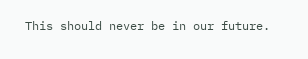This should never be in our future.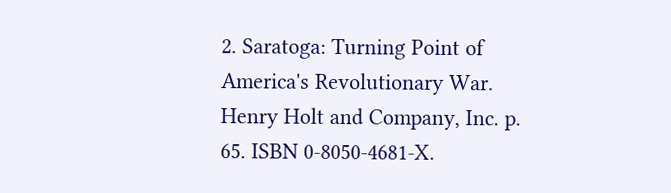2. Saratoga: Turning Point of America's Revolutionary War. Henry Holt and Company, Inc. p. 65. ISBN 0-8050-4681-X.